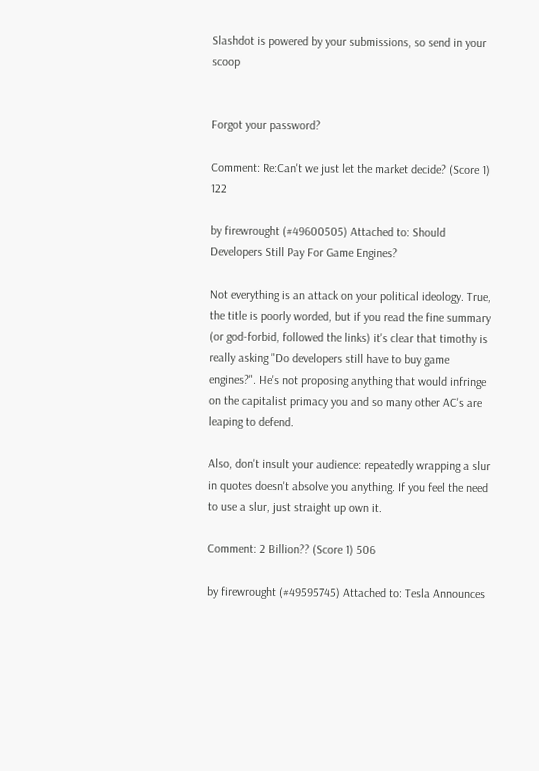Slashdot is powered by your submissions, so send in your scoop


Forgot your password?

Comment: Re:Can't we just let the market decide? (Score 1) 122

by firewrought (#49600505) Attached to: Should Developers Still Pay For Game Engines?

Not everything is an attack on your political ideology. True, the title is poorly worded, but if you read the fine summary (or god-forbid, followed the links) it's clear that timothy is really asking "Do developers still have to buy game engines?". He's not proposing anything that would infringe on the capitalist primacy you and so many other AC's are leaping to defend.

Also, don't insult your audience: repeatedly wrapping a slur in quotes doesn't absolve you anything. If you feel the need to use a slur, just straight up own it.

Comment: 2 Billion?? (Score 1) 506

by firewrought (#49595745) Attached to: Tesla Announces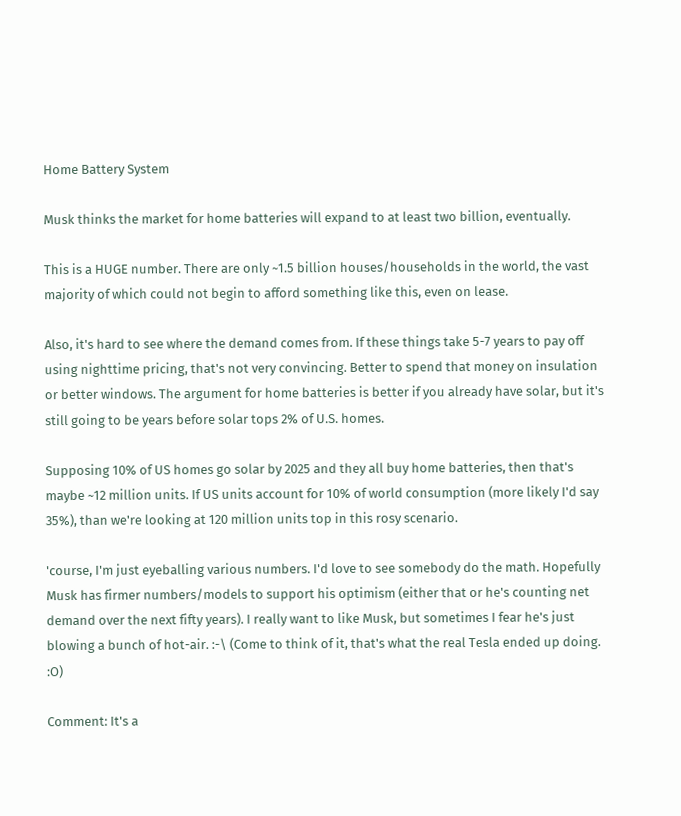Home Battery System

Musk thinks the market for home batteries will expand to at least two billion, eventually.

This is a HUGE number. There are only ~1.5 billion houses/households in the world, the vast majority of which could not begin to afford something like this, even on lease.

Also, it's hard to see where the demand comes from. If these things take 5-7 years to pay off using nighttime pricing, that's not very convincing. Better to spend that money on insulation or better windows. The argument for home batteries is better if you already have solar, but it's still going to be years before solar tops 2% of U.S. homes.

Supposing 10% of US homes go solar by 2025 and they all buy home batteries, then that's maybe ~12 million units. If US units account for 10% of world consumption (more likely I'd say 35%), than we're looking at 120 million units top in this rosy scenario.

'course, I'm just eyeballing various numbers. I'd love to see somebody do the math. Hopefully Musk has firmer numbers/models to support his optimism (either that or he's counting net demand over the next fifty years). I really want to like Musk, but sometimes I fear he's just blowing a bunch of hot-air. :-\ (Come to think of it, that's what the real Tesla ended up doing. :O)

Comment: It's a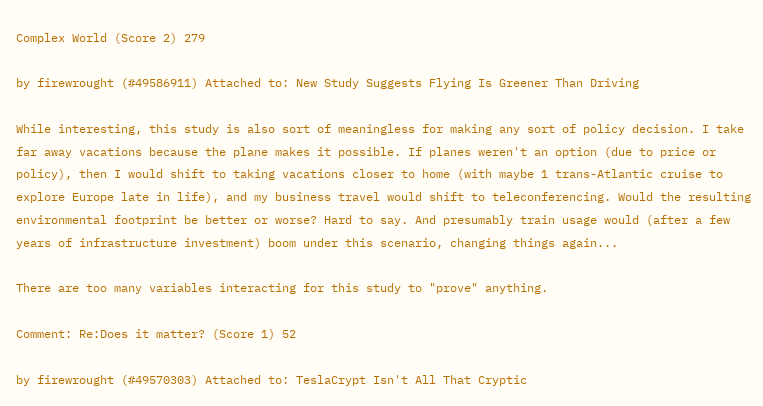Complex World (Score 2) 279

by firewrought (#49586911) Attached to: New Study Suggests Flying Is Greener Than Driving

While interesting, this study is also sort of meaningless for making any sort of policy decision. I take far away vacations because the plane makes it possible. If planes weren't an option (due to price or policy), then I would shift to taking vacations closer to home (with maybe 1 trans-Atlantic cruise to explore Europe late in life), and my business travel would shift to teleconferencing. Would the resulting environmental footprint be better or worse? Hard to say. And presumably train usage would (after a few years of infrastructure investment) boom under this scenario, changing things again...

There are too many variables interacting for this study to "prove" anything.

Comment: Re:Does it matter? (Score 1) 52

by firewrought (#49570303) Attached to: TeslaCrypt Isn't All That Cryptic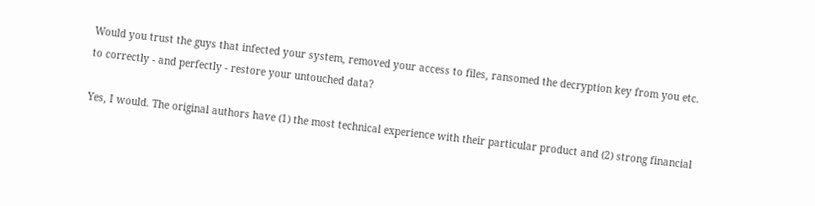Would you trust the guys that infected your system, removed your access to files, ransomed the decryption key from you etc. to correctly - and perfectly - restore your untouched data?

Yes, I would. The original authors have (1) the most technical experience with their particular product and (2) strong financial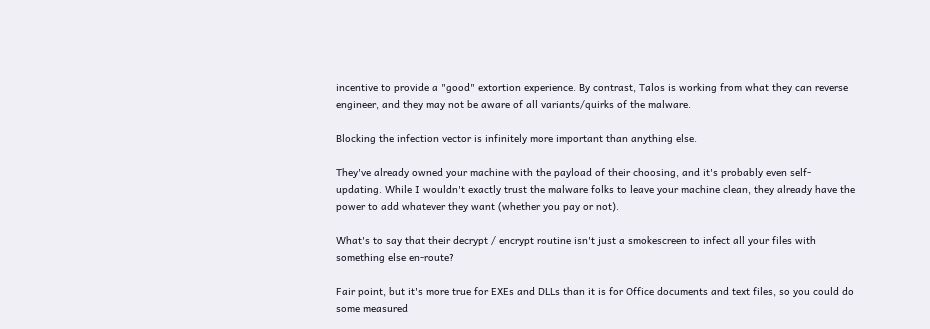incentive to provide a "good" extortion experience. By contrast, Talos is working from what they can reverse engineer, and they may not be aware of all variants/quirks of the malware.

Blocking the infection vector is infinitely more important than anything else.

They've already owned your machine with the payload of their choosing, and it's probably even self-updating. While I wouldn't exactly trust the malware folks to leave your machine clean, they already have the power to add whatever they want (whether you pay or not).

What's to say that their decrypt / encrypt routine isn't just a smokescreen to infect all your files with something else en-route?

Fair point, but it's more true for EXEs and DLLs than it is for Office documents and text files, so you could do some measured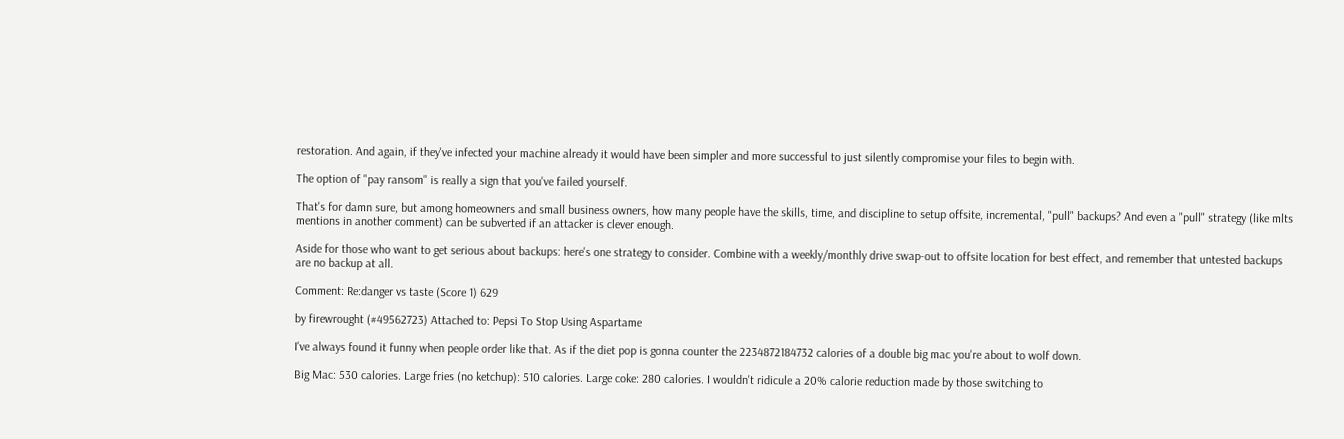restoration. And again, if they've infected your machine already it would have been simpler and more successful to just silently compromise your files to begin with.

The option of "pay ransom" is really a sign that you've failed yourself.

That's for damn sure, but among homeowners and small business owners, how many people have the skills, time, and discipline to setup offsite, incremental, "pull" backups? And even a "pull" strategy (like mlts mentions in another comment) can be subverted if an attacker is clever enough.

Aside for those who want to get serious about backups: here's one strategy to consider. Combine with a weekly/monthly drive swap-out to offsite location for best effect, and remember that untested backups are no backup at all.

Comment: Re:danger vs taste (Score 1) 629

by firewrought (#49562723) Attached to: Pepsi To Stop Using Aspartame

I've always found it funny when people order like that. As if the diet pop is gonna counter the 2234872184732 calories of a double big mac you're about to wolf down.

Big Mac: 530 calories. Large fries (no ketchup): 510 calories. Large coke: 280 calories. I wouldn't ridicule a 20% calorie reduction made by those switching to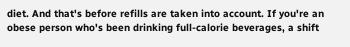diet. And that's before refills are taken into account. If you're an obese person who's been drinking full-calorie beverages, a shift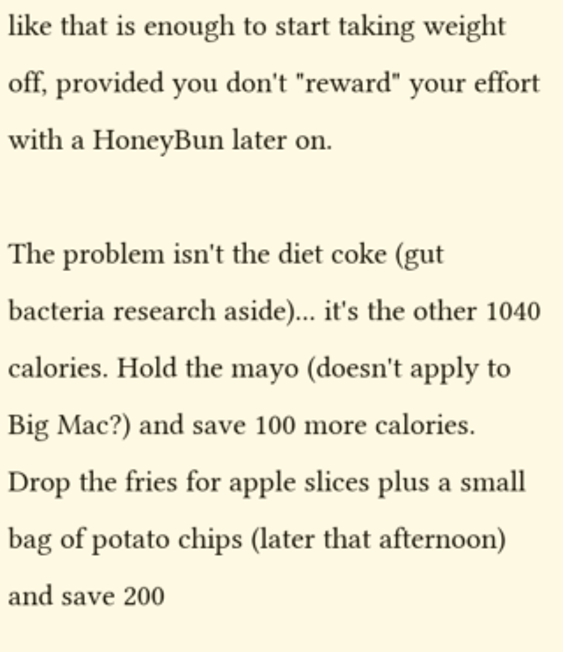like that is enough to start taking weight off, provided you don't "reward" your effort with a HoneyBun later on.

The problem isn't the diet coke (gut bacteria research aside)... it's the other 1040 calories. Hold the mayo (doesn't apply to Big Mac?) and save 100 more calories. Drop the fries for apple slices plus a small bag of potato chips (later that afternoon) and save 200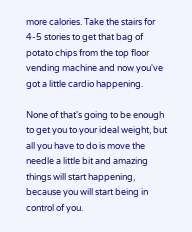more calories. Take the stairs for 4-5 stories to get that bag of potato chips from the top floor vending machine and now you've got a little cardio happening.

None of that's going to be enough to get you to your ideal weight, but all you have to do is move the needle a little bit and amazing things will start happening, because you will start being in control of you.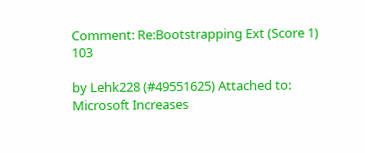Comment: Re:Bootstrapping Ext (Score 1) 103

by Lehk228 (#49551625) Attached to: Microsoft Increases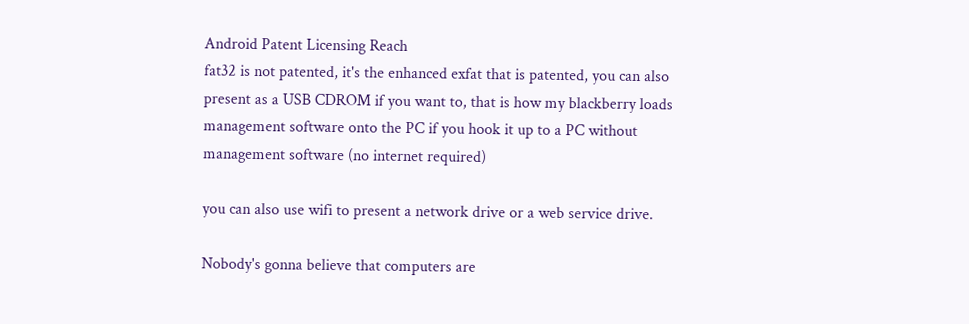Android Patent Licensing Reach
fat32 is not patented, it's the enhanced exfat that is patented, you can also present as a USB CDROM if you want to, that is how my blackberry loads management software onto the PC if you hook it up to a PC without management software (no internet required)

you can also use wifi to present a network drive or a web service drive.

Nobody's gonna believe that computers are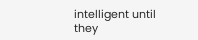intelligent until they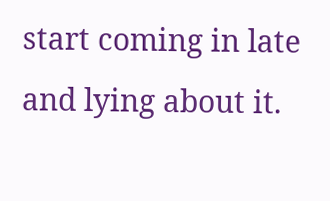start coming in late and lying about it.